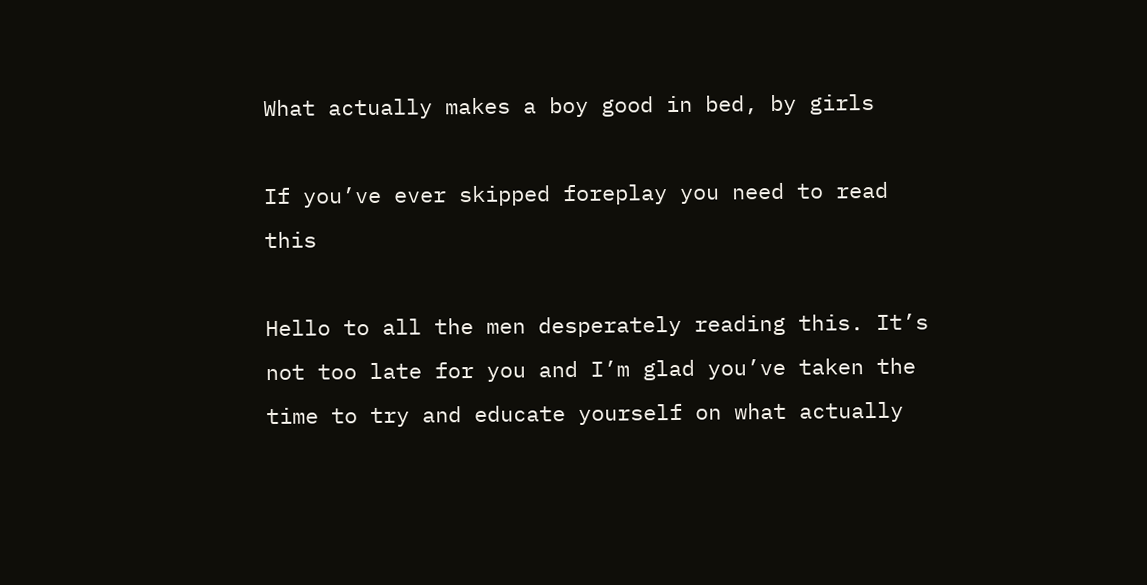What actually makes a boy good in bed, by girls

If you’ve ever skipped foreplay you need to read this

Hello to all the men desperately reading this. It’s not too late for you and I’m glad you’ve taken the time to try and educate yourself on what actually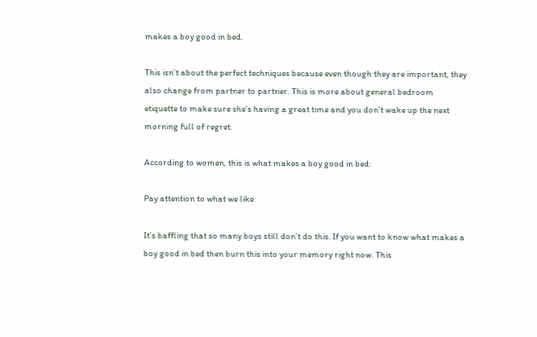makes a boy good in bed.

This isn’t about the perfect techniques because even though they are important, they also change from partner to partner. This is more about general bedroom etiquette to make sure she’s having a great time and you don’t wake up the next morning full of regret.

According to women, this is what makes a boy good in bed:

Pay attention to what we like

It’s baffling that so many boys still don’t do this. If you want to know what makes a boy good in bed then burn this into your memory right now. This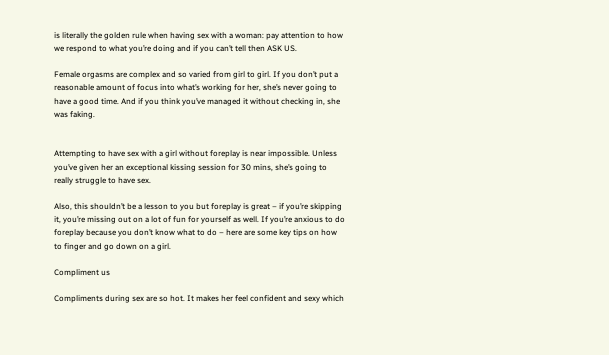is literally the golden rule when having sex with a woman: pay attention to how we respond to what you’re doing and if you can’t tell then ASK US.

Female orgasms are complex and so varied from girl to girl. If you don’t put a reasonable amount of focus into what’s working for her, she’s never going to have a good time. And if you think you’ve managed it without checking in, she was faking.


Attempting to have sex with a girl without foreplay is near impossible. Unless you’ve given her an exceptional kissing session for 30 mins, she’s going to really struggle to have sex.

Also, this shouldn’t be a lesson to you but foreplay is great – if you’re skipping it, you’re missing out on a lot of fun for yourself as well. If you’re anxious to do foreplay because you don’t know what to do – here are some key tips on how to finger and go down on a girl.

Compliment us

Compliments during sex are so hot. It makes her feel confident and sexy which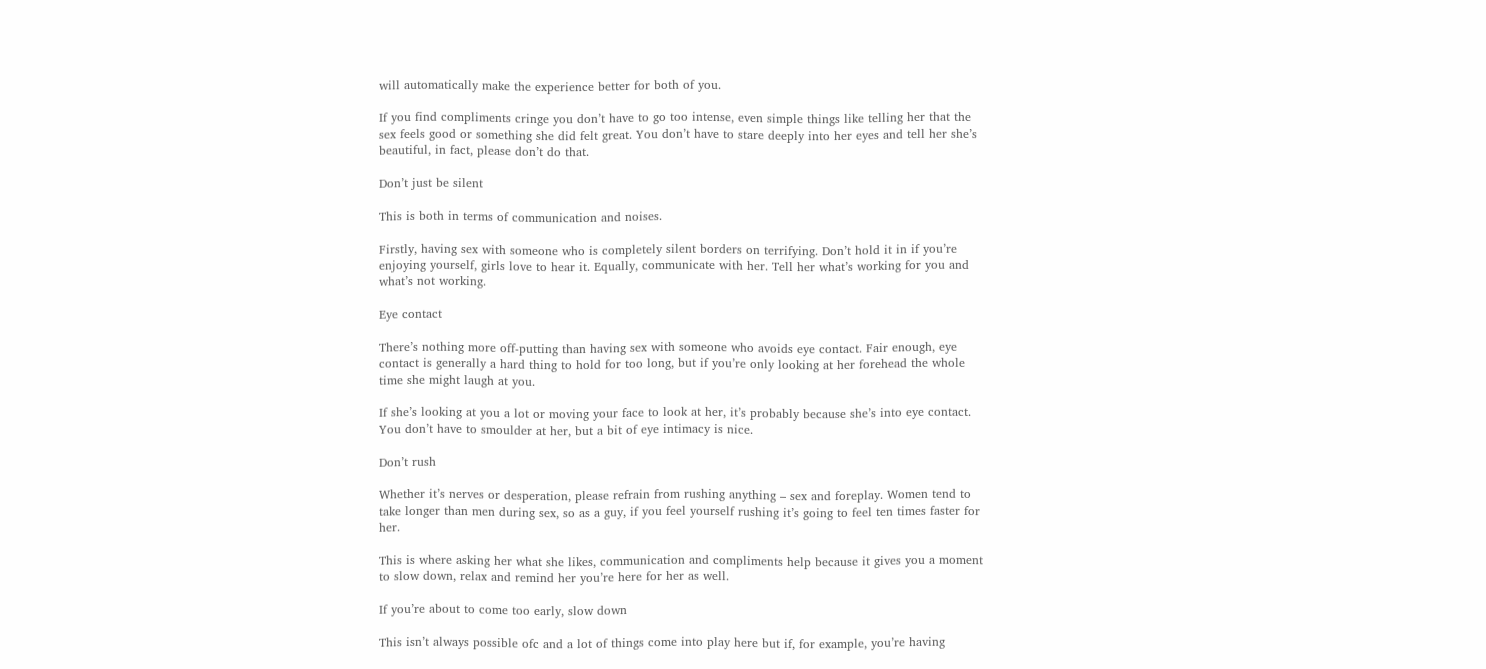will automatically make the experience better for both of you.

If you find compliments cringe you don’t have to go too intense, even simple things like telling her that the sex feels good or something she did felt great. You don’t have to stare deeply into her eyes and tell her she’s beautiful, in fact, please don’t do that.

Don’t just be silent

This is both in terms of communication and noises.

Firstly, having sex with someone who is completely silent borders on terrifying. Don’t hold it in if you’re enjoying yourself, girls love to hear it. Equally, communicate with her. Tell her what’s working for you and what’s not working.

Eye contact

There’s nothing more off-putting than having sex with someone who avoids eye contact. Fair enough, eye contact is generally a hard thing to hold for too long, but if you’re only looking at her forehead the whole time she might laugh at you.

If she’s looking at you a lot or moving your face to look at her, it’s probably because she’s into eye contact. You don’t have to smoulder at her, but a bit of eye intimacy is nice.

Don’t rush

Whether it’s nerves or desperation, please refrain from rushing anything – sex and foreplay. Women tend to take longer than men during sex, so as a guy, if you feel yourself rushing it’s going to feel ten times faster for her.

This is where asking her what she likes, communication and compliments help because it gives you a moment to slow down, relax and remind her you’re here for her as well.

If you’re about to come too early, slow down

This isn’t always possible ofc and a lot of things come into play here but if, for example, you’re having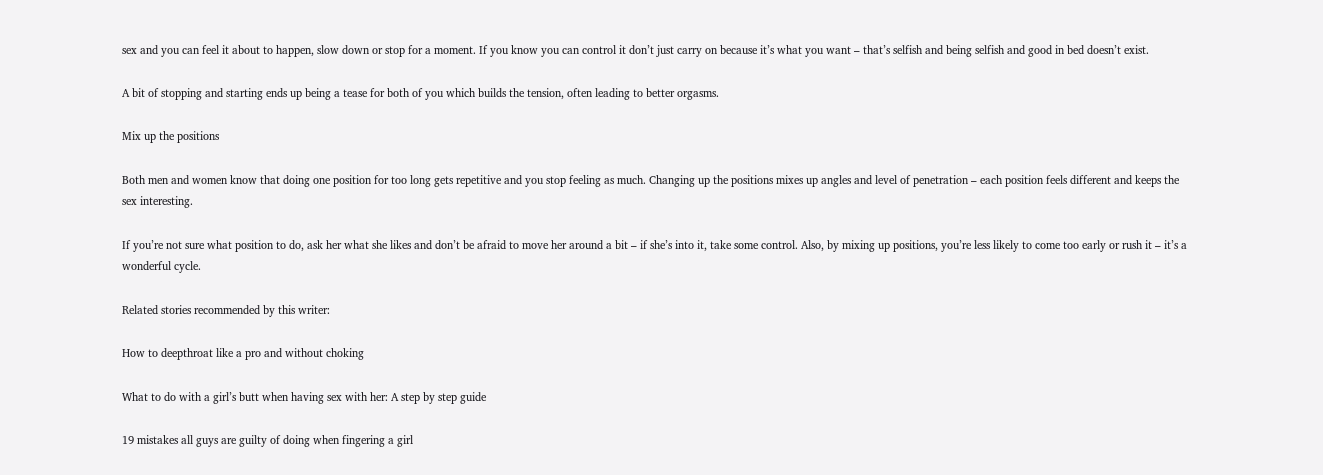sex and you can feel it about to happen, slow down or stop for a moment. If you know you can control it don’t just carry on because it’s what you want – that’s selfish and being selfish and good in bed doesn’t exist.

A bit of stopping and starting ends up being a tease for both of you which builds the tension, often leading to better orgasms.

Mix up the positions

Both men and women know that doing one position for too long gets repetitive and you stop feeling as much. Changing up the positions mixes up angles and level of penetration – each position feels different and keeps the sex interesting.

If you’re not sure what position to do, ask her what she likes and don’t be afraid to move her around a bit – if she’s into it, take some control. Also, by mixing up positions, you’re less likely to come too early or rush it – it’s a wonderful cycle.

Related stories recommended by this writer:

How to deepthroat like a pro and without choking

What to do with a girl’s butt when having sex with her: A step by step guide

19 mistakes all guys are guilty of doing when fingering a girl